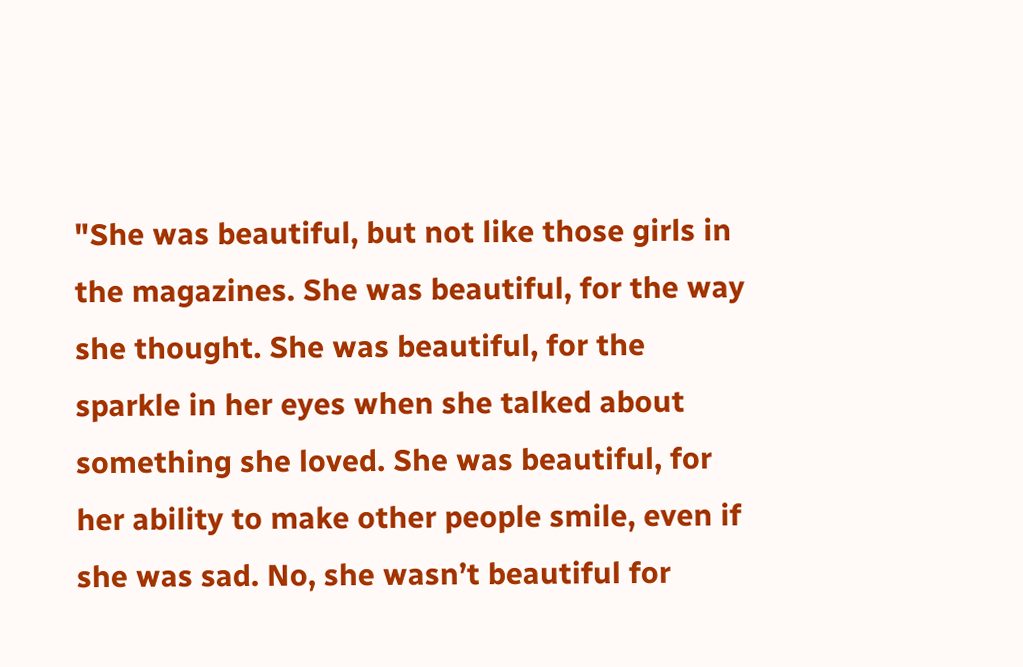"She was beautiful, but not like those girls in the magazines. She was beautiful, for the way she thought. She was beautiful, for the sparkle in her eyes when she talked about something she loved. She was beautiful, for her ability to make other people smile, even if she was sad. No, she wasn’t beautiful for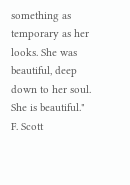something as temporary as her looks. She was beautiful, deep down to her soul. She is beautiful."
F. Scott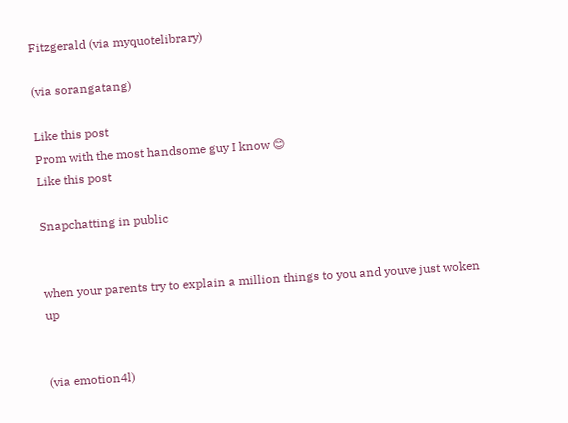Fitzgerald (via myquotelibrary)

(via sorangatang)

Like this post
Prom with the most handsome guy I know 😊
Like this post

Snapchatting in public


when your parents try to explain a million things to you and youve just woken up


(via emotion4l)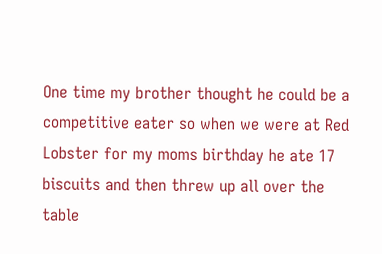One time my brother thought he could be a competitive eater so when we were at Red Lobster for my moms birthday he ate 17 biscuits and then threw up all over the table